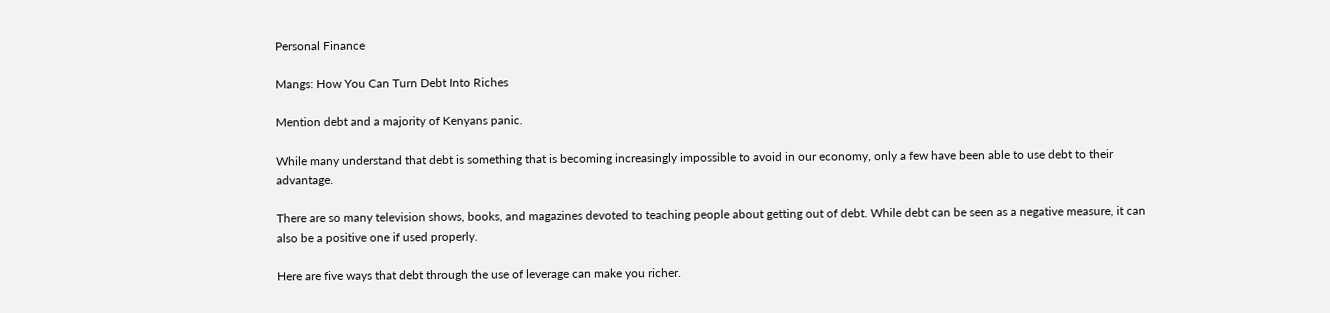Personal Finance

Mangs: How You Can Turn Debt Into Riches

Mention debt and a majority of Kenyans panic.

While many understand that debt is something that is becoming increasingly impossible to avoid in our economy, only a few have been able to use debt to their advantage.

There are so many television shows, books, and magazines devoted to teaching people about getting out of debt. While debt can be seen as a negative measure, it can also be a positive one if used properly.

Here are five ways that debt through the use of leverage can make you richer.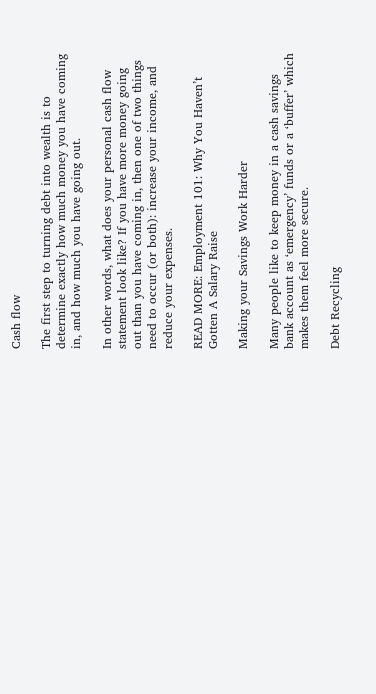Cash flow

The first step to turning debt into wealth is to determine exactly how much money you have coming in, and how much you have going out.

In other words, what does your personal cash flow statement look like? If you have more money going out than you have coming in, then one of two things need to occur (or both): increase your income, and reduce your expenses.

READ MORE: Employment 101: Why You Haven’t Gotten A Salary Raise

Making your Savings Work Harder

Many people like to keep money in a cash savings bank account as ‘emergency’ funds or a ‘buffer’ which makes them feel more secure.

Debt Recycling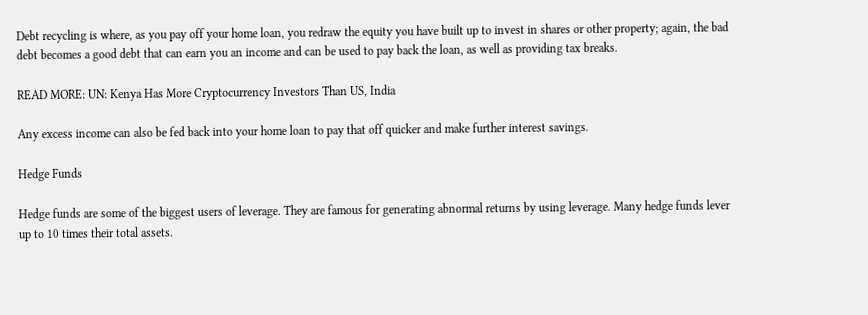Debt recycling is where, as you pay off your home loan, you redraw the equity you have built up to invest in shares or other property; again, the bad debt becomes a good debt that can earn you an income and can be used to pay back the loan, as well as providing tax breaks.

READ MORE: UN: Kenya Has More Cryptocurrency Investors Than US, India

Any excess income can also be fed back into your home loan to pay that off quicker and make further interest savings.

Hedge Funds

Hedge funds are some of the biggest users of leverage. They are famous for generating abnormal returns by using leverage. Many hedge funds lever up to 10 times their total assets.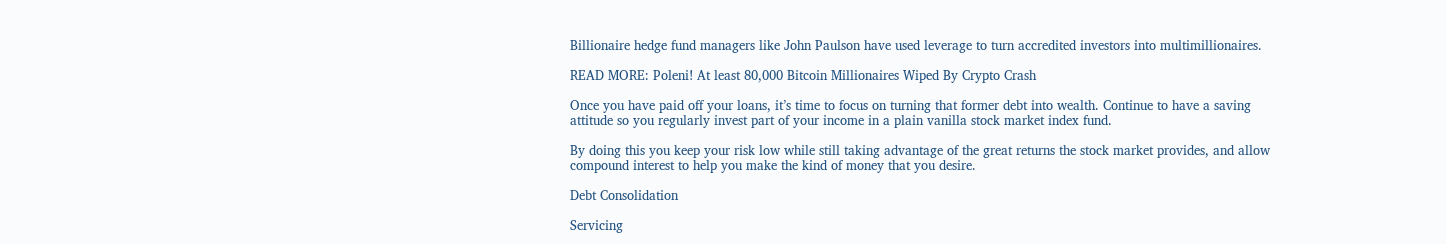Billionaire hedge fund managers like John Paulson have used leverage to turn accredited investors into multimillionaires.

READ MORE: Poleni! At least 80,000 Bitcoin Millionaires Wiped By Crypto Crash

Once you have paid off your loans, it’s time to focus on turning that former debt into wealth. Continue to have a saving attitude so you regularly invest part of your income in a plain vanilla stock market index fund.

By doing this you keep your risk low while still taking advantage of the great returns the stock market provides, and allow compound interest to help you make the kind of money that you desire.

Debt Consolidation

Servicing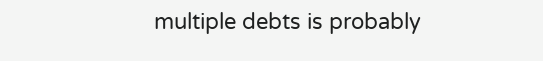multiple debts is probably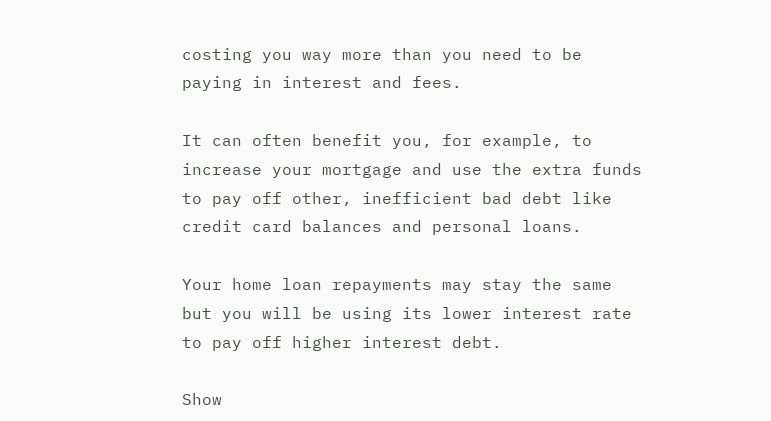costing you way more than you need to be paying in interest and fees.

It can often benefit you, for example, to increase your mortgage and use the extra funds to pay off other, inefficient bad debt like credit card balances and personal loans.

Your home loan repayments may stay the same but you will be using its lower interest rate to pay off higher interest debt.

Show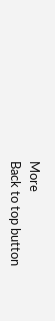More
Back to top button